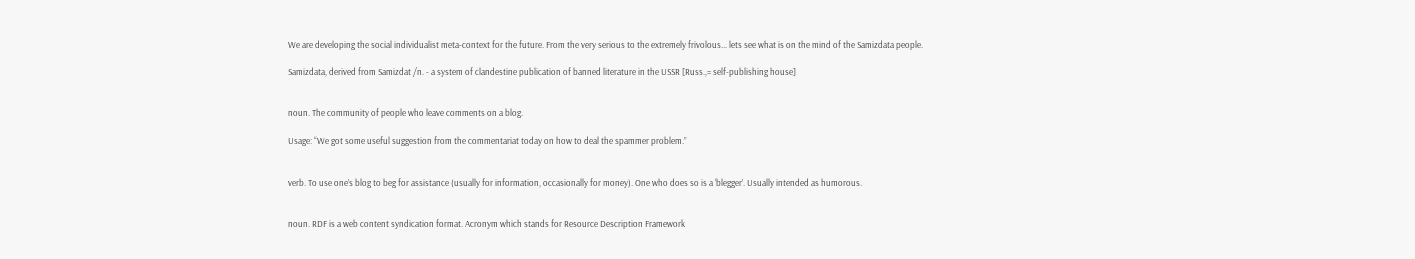We are developing the social individualist meta-context for the future. From the very serious to the extremely frivolous... lets see what is on the mind of the Samizdata people.

Samizdata, derived from Samizdat /n. - a system of clandestine publication of banned literature in the USSR [Russ.,= self-publishing house]


noun. The community of people who leave comments on a blog.

Usage: “We got some useful suggestion from the commentariat today on how to deal the spammer problem.”


verb. To use one’s blog to beg for assistance (usually for information, occasionally for money). One who does so is a ‘blegger’. Usually intended as humorous.


noun. RDF is a web content syndication format. Acronym which stands for Resource Description Framework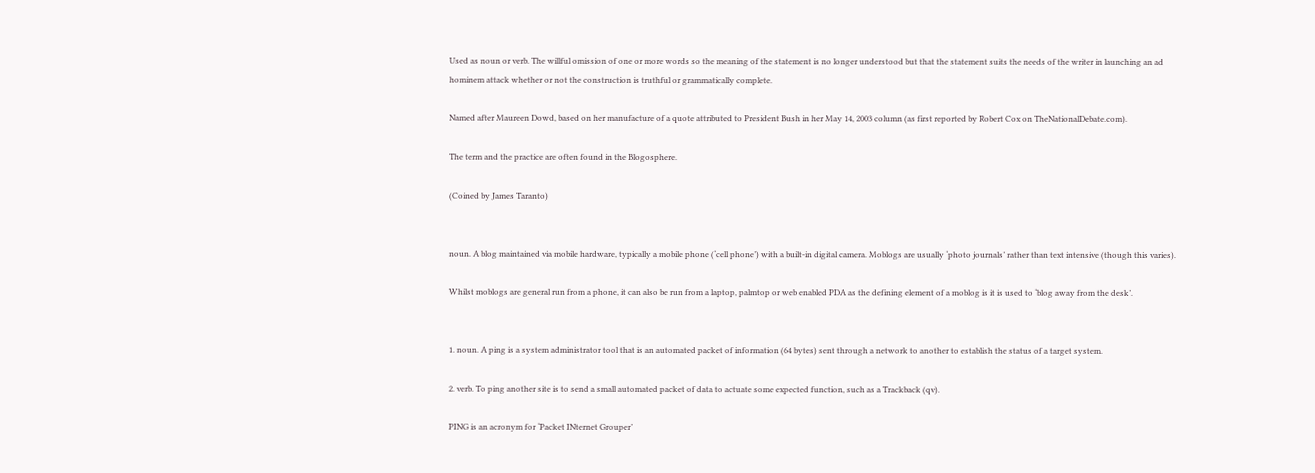Used as noun or verb. The willful omission of one or more words so the meaning of the statement is no longer understood but that the statement suits the needs of the writer in launching an ad hominem attack whether or not the construction is truthful or grammatically complete.

Named after Maureen Dowd, based on her manufacture of a quote attributed to President Bush in her May 14, 2003 column (as first reported by Robert Cox on TheNationalDebate.com).

The term and the practice are often found in the Blogosphere.

(Coined by James Taranto)


noun. A blog maintained via mobile hardware, typically a mobile phone (‘cell phone’) with a built-in digital camera. Moblogs are usually ‘photo journals’ rather than text intensive (though this varies).

Whilst moblogs are general run from a phone, it can also be run from a laptop, palmtop or web enabled PDA as the defining element of a moblog is it is used to ‘blog away from the desk’.


1. noun. A ping is a system administrator tool that is an automated packet of information (64 bytes) sent through a network to another to establish the status of a target system.

2. verb. To ping another site is to send a small automated packet of data to actuate some expected function, such as a Trackback (qv).

PING is an acronym for ‘Packet INternet Grouper’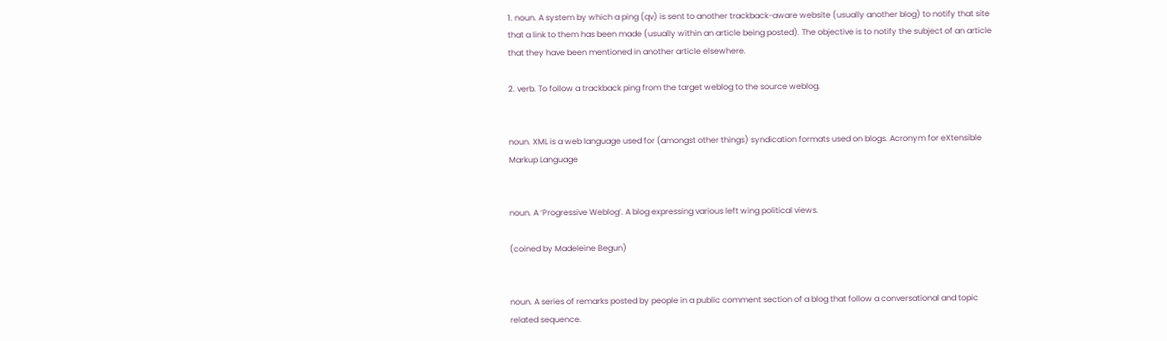1. noun. A system by which a ping (qv) is sent to another trackback-aware website (usually another blog) to notify that site that a link to them has been made (usually within an article being posted). The objective is to notify the subject of an article that they have been mentioned in another article elsewhere.

2. verb. To follow a trackback ping from the target weblog to the source weblog.


noun. XML is a web language used for (amongst other things) syndication formats used on blogs. Acronym for eXtensible Markup Language


noun. A ‘Progressive Weblog’. A blog expressing various left wing political views.

(coined by Madeleine Begun)


noun. A series of remarks posted by people in a public comment section of a blog that follow a conversational and topic related sequence.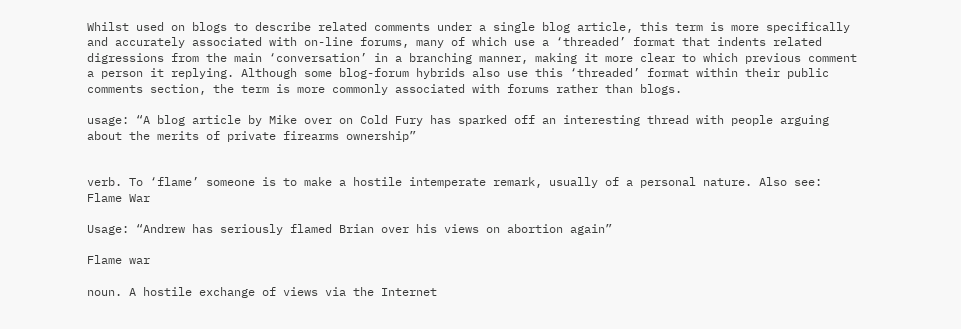Whilst used on blogs to describe related comments under a single blog article, this term is more specifically and accurately associated with on-line forums, many of which use a ‘threaded’ format that indents related digressions from the main ‘conversation’ in a branching manner, making it more clear to which previous comment a person it replying. Although some blog-forum hybrids also use this ‘threaded’ format within their public comments section, the term is more commonly associated with forums rather than blogs.

usage: “A blog article by Mike over on Cold Fury has sparked off an interesting thread with people arguing about the merits of private firearms ownership”


verb. To ‘flame’ someone is to make a hostile intemperate remark, usually of a personal nature. Also see: Flame War

Usage: “Andrew has seriously flamed Brian over his views on abortion again”

Flame war

noun. A hostile exchange of views via the Internet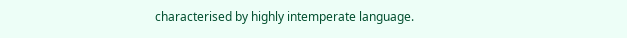characterised by highly intemperate language.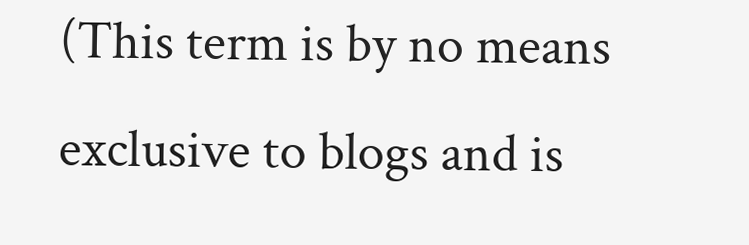(This term is by no means exclusive to blogs and is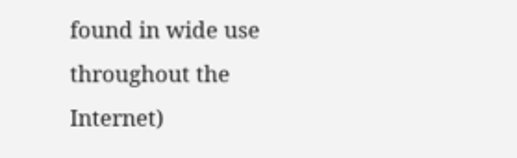found in wide use throughout the Internet)